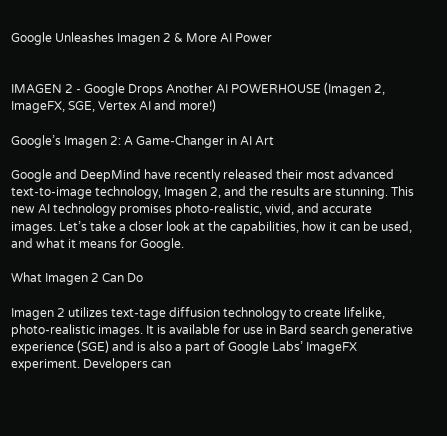Google Unleashes Imagen 2 & More AI Power


IMAGEN 2 - Google Drops Another AI POWERHOUSE (Imagen 2, ImageFX, SGE, Vertex AI and more!)

Google’s Imagen 2: A Game-Changer in AI Art

Google and DeepMind have recently released their most advanced text-to-image technology, Imagen 2, and the results are stunning. This new AI technology promises photo-realistic, vivid, and accurate images. Let’s take a closer look at the capabilities, how it can be used, and what it means for Google.

What Imagen 2 Can Do

Imagen 2 utilizes text-tage diffusion technology to create lifelike, photo-realistic images. It is available for use in Bard search generative experience (SGE) and is also a part of Google Labs’ ImageFX experiment. Developers can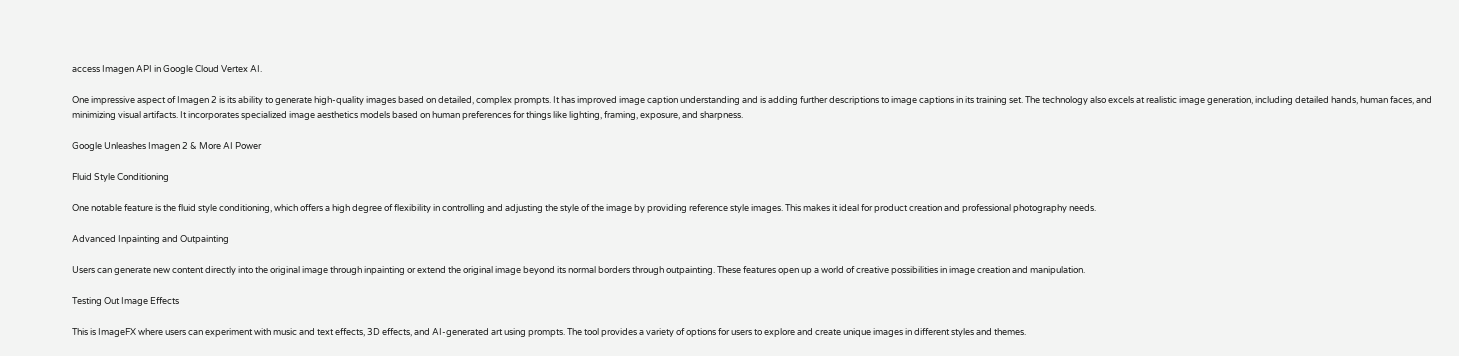access Imagen API in Google Cloud Vertex AI.

One impressive aspect of Imagen 2 is its ability to generate high-quality images based on detailed, complex prompts. It has improved image caption understanding and is adding further descriptions to image captions in its training set. The technology also excels at realistic image generation, including detailed hands, human faces, and minimizing visual artifacts. It incorporates specialized image aesthetics models based on human preferences for things like lighting, framing, exposure, and sharpness.

Google Unleashes Imagen 2 & More AI Power

Fluid Style Conditioning

One notable feature is the fluid style conditioning, which offers a high degree of flexibility in controlling and adjusting the style of the image by providing reference style images. This makes it ideal for product creation and professional photography needs.

Advanced Inpainting and Outpainting

Users can generate new content directly into the original image through inpainting or extend the original image beyond its normal borders through outpainting. These features open up a world of creative possibilities in image creation and manipulation.

Testing Out Image Effects

This is ImageFX where users can experiment with music and text effects, 3D effects, and AI-generated art using prompts. The tool provides a variety of options for users to explore and create unique images in different styles and themes.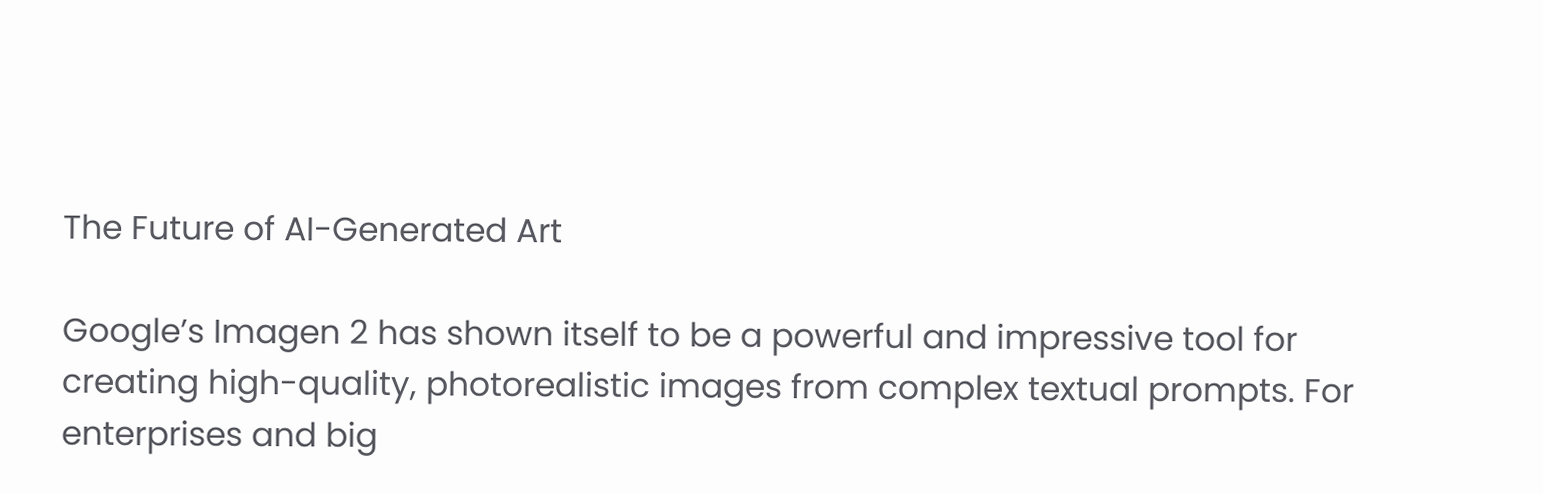The Future of AI-Generated Art

Google’s Imagen 2 has shown itself to be a powerful and impressive tool for creating high-quality, photorealistic images from complex textual prompts. For enterprises and big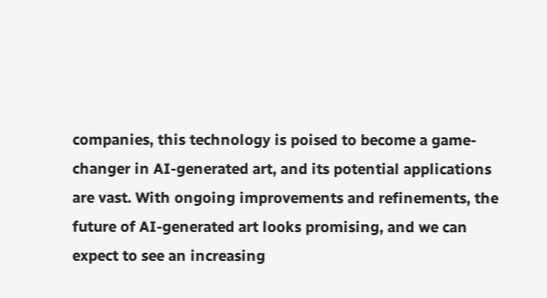companies, this technology is poised to become a game-changer in AI-generated art, and its potential applications are vast. With ongoing improvements and refinements, the future of AI-generated art looks promising, and we can expect to see an increasing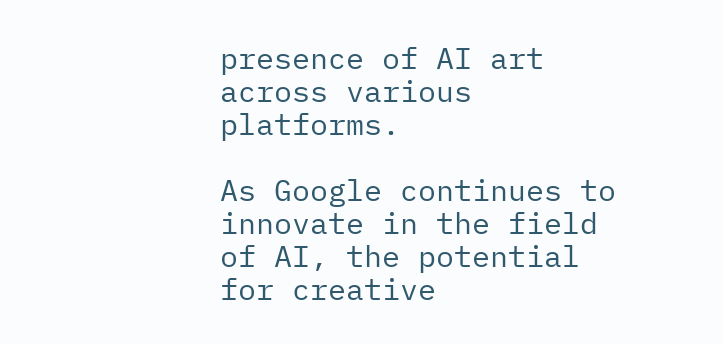presence of AI art across various platforms.

As Google continues to innovate in the field of AI, the potential for creative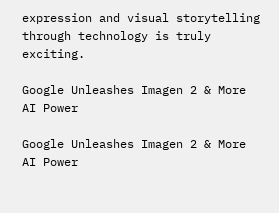expression and visual storytelling through technology is truly exciting.

Google Unleashes Imagen 2 & More AI Power

Google Unleashes Imagen 2 & More AI Power